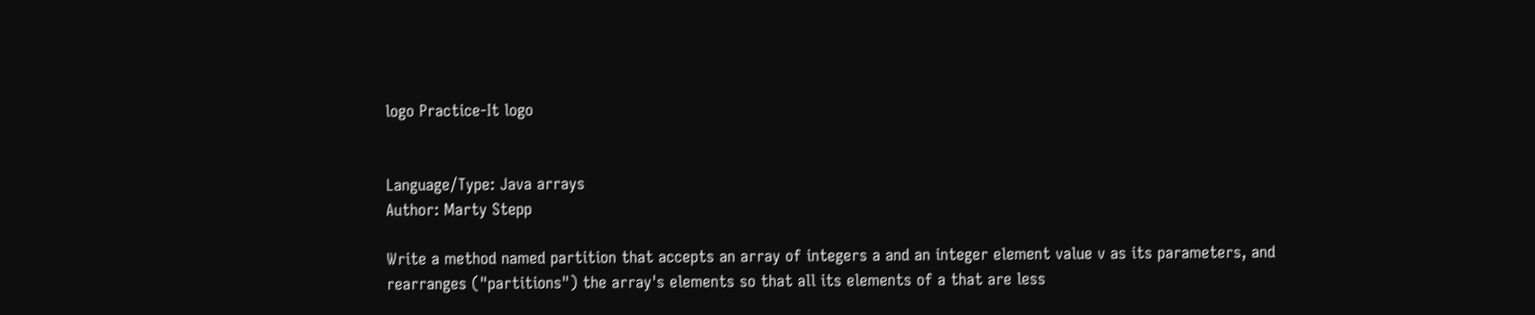logo Practice-It logo


Language/Type: Java arrays
Author: Marty Stepp

Write a method named partition that accepts an array of integers a and an integer element value v as its parameters, and rearranges ("partitions") the array's elements so that all its elements of a that are less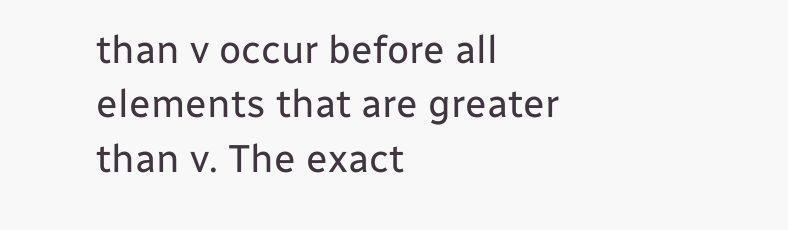than v occur before all elements that are greater than v. The exact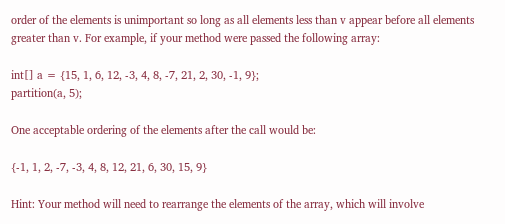order of the elements is unimportant so long as all elements less than v appear before all elements greater than v. For example, if your method were passed the following array:

int[] a = {15, 1, 6, 12, -3, 4, 8, -7, 21, 2, 30, -1, 9};
partition(a, 5);

One acceptable ordering of the elements after the call would be:

{-1, 1, 2, -7, -3, 4, 8, 12, 21, 6, 30, 15, 9}

Hint: Your method will need to rearrange the elements of the array, which will involve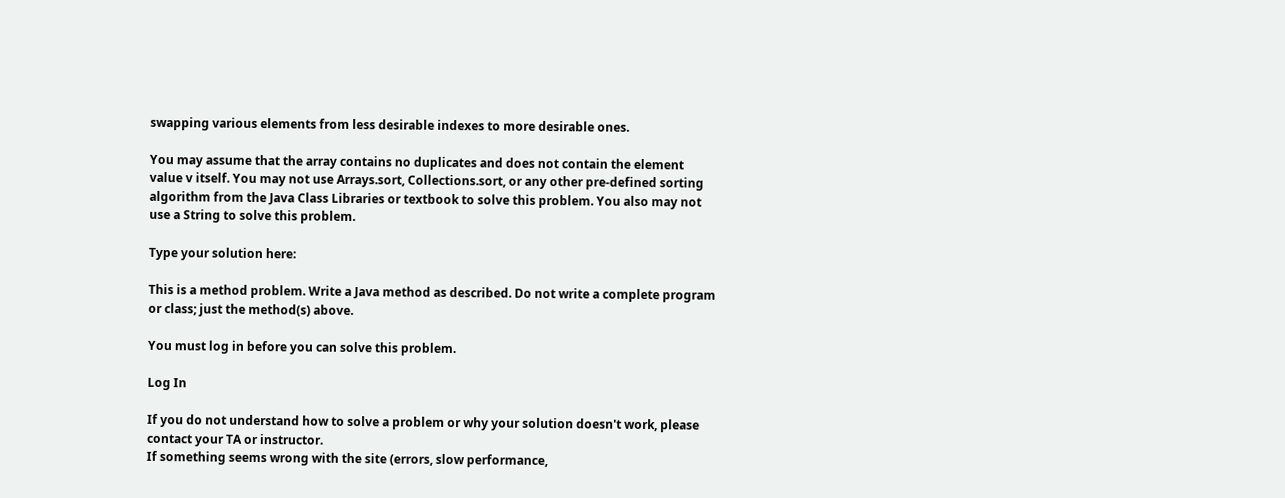swapping various elements from less desirable indexes to more desirable ones.

You may assume that the array contains no duplicates and does not contain the element value v itself. You may not use Arrays.sort, Collections.sort, or any other pre-defined sorting algorithm from the Java Class Libraries or textbook to solve this problem. You also may not use a String to solve this problem.

Type your solution here:

This is a method problem. Write a Java method as described. Do not write a complete program or class; just the method(s) above.

You must log in before you can solve this problem.

Log In

If you do not understand how to solve a problem or why your solution doesn't work, please contact your TA or instructor.
If something seems wrong with the site (errors, slow performance,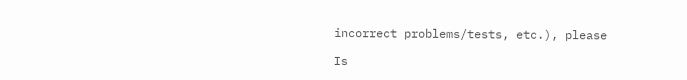incorrect problems/tests, etc.), please

Is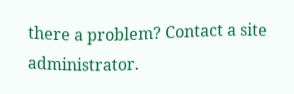there a problem? Contact a site administrator.